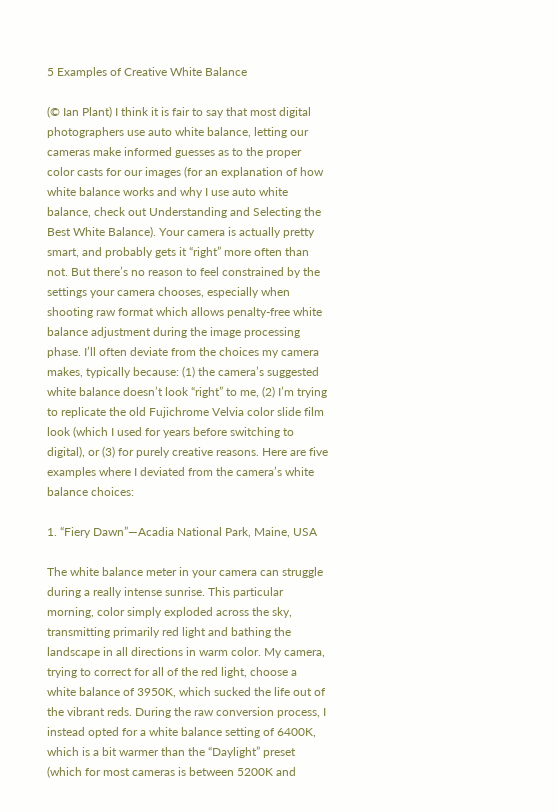5 Examples of Creative White Balance

(© Ian Plant) I think it is fair to say that most digital photographers use auto white balance, letting our cameras make informed guesses as to the proper color casts for our images (for an explanation of how white balance works and why I use auto white balance, check out Understanding and Selecting the Best White Balance). Your camera is actually pretty smart, and probably gets it “right” more often than not. But there’s no reason to feel constrained by the settings your camera chooses, especially when shooting raw format which allows penalty-free white balance adjustment during the image processing phase. I’ll often deviate from the choices my camera makes, typically because: (1) the camera’s suggested white balance doesn’t look “right” to me, (2) I’m trying to replicate the old Fujichrome Velvia color slide film look (which I used for years before switching to digital), or (3) for purely creative reasons. Here are five examples where I deviated from the camera’s white balance choices:

1. “Fiery Dawn”—Acadia National Park, Maine, USA

The white balance meter in your camera can struggle during a really intense sunrise. This particular morning, color simply exploded across the sky, transmitting primarily red light and bathing the landscape in all directions in warm color. My camera, trying to correct for all of the red light, choose a white balance of 3950K, which sucked the life out of the vibrant reds. During the raw conversion process, I instead opted for a white balance setting of 6400K, which is a bit warmer than the “Daylight” preset (which for most cameras is between 5200K and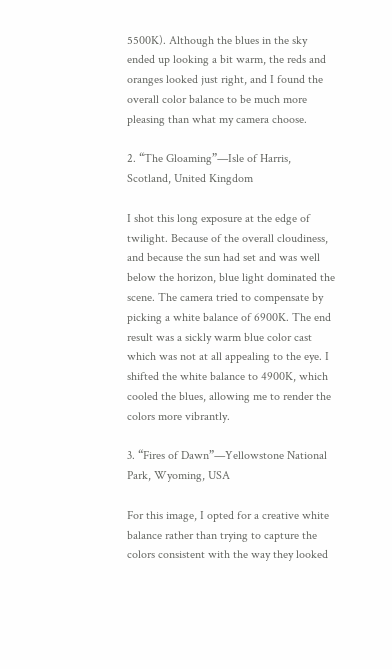5500K). Although the blues in the sky ended up looking a bit warm, the reds and oranges looked just right, and I found the overall color balance to be much more pleasing than what my camera choose.

2. “The Gloaming”—Isle of Harris, Scotland, United Kingdom

I shot this long exposure at the edge of twilight. Because of the overall cloudiness, and because the sun had set and was well below the horizon, blue light dominated the scene. The camera tried to compensate by picking a white balance of 6900K. The end result was a sickly warm blue color cast which was not at all appealing to the eye. I shifted the white balance to 4900K, which cooled the blues, allowing me to render the colors more vibrantly.

3. “Fires of Dawn”—Yellowstone National Park, Wyoming, USA

For this image, I opted for a creative white balance rather than trying to capture the colors consistent with the way they looked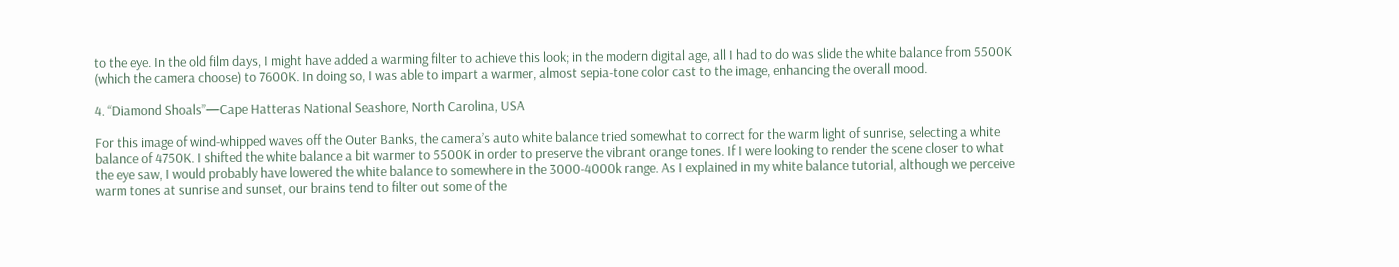to the eye. In the old film days, I might have added a warming filter to achieve this look; in the modern digital age, all I had to do was slide the white balance from 5500K (which the camera choose) to 7600K. In doing so, I was able to impart a warmer, almost sepia-tone color cast to the image, enhancing the overall mood.

4. “Diamond Shoals”—Cape Hatteras National Seashore, North Carolina, USA

For this image of wind-whipped waves off the Outer Banks, the camera’s auto white balance tried somewhat to correct for the warm light of sunrise, selecting a white balance of 4750K. I shifted the white balance a bit warmer to 5500K in order to preserve the vibrant orange tones. If I were looking to render the scene closer to what the eye saw, I would probably have lowered the white balance to somewhere in the 3000-4000k range. As I explained in my white balance tutorial, although we perceive warm tones at sunrise and sunset, our brains tend to filter out some of the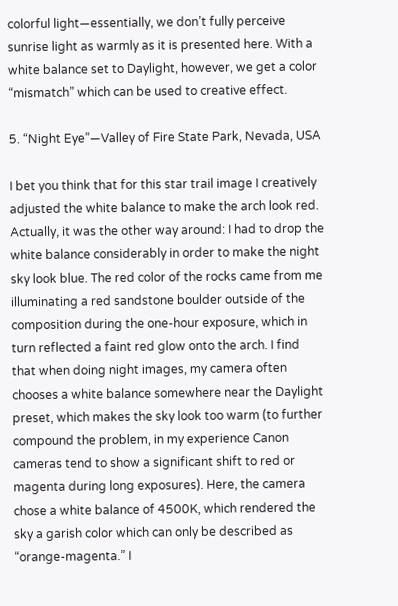colorful light—essentially, we don’t fully perceive sunrise light as warmly as it is presented here. With a white balance set to Daylight, however, we get a color “mismatch” which can be used to creative effect.

5. “Night Eye”—Valley of Fire State Park, Nevada, USA

I bet you think that for this star trail image I creatively adjusted the white balance to make the arch look red. Actually, it was the other way around: I had to drop the white balance considerably in order to make the night sky look blue. The red color of the rocks came from me illuminating a red sandstone boulder outside of the composition during the one-hour exposure, which in turn reflected a faint red glow onto the arch. I find that when doing night images, my camera often chooses a white balance somewhere near the Daylight preset, which makes the sky look too warm (to further compound the problem, in my experience Canon cameras tend to show a significant shift to red or magenta during long exposures). Here, the camera chose a white balance of 4500K, which rendered the sky a garish color which can only be described as “orange-magenta.” I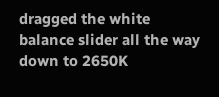dragged the white balance slider all the way down to 2650K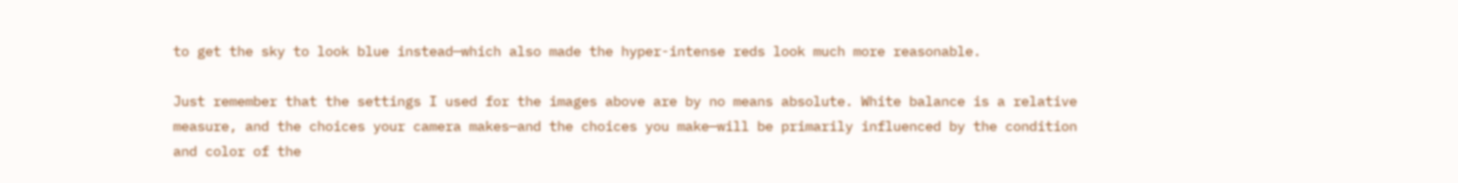to get the sky to look blue instead—which also made the hyper-intense reds look much more reasonable.

Just remember that the settings I used for the images above are by no means absolute. White balance is a relative measure, and the choices your camera makes—and the choices you make—will be primarily influenced by the condition and color of the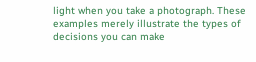light when you take a photograph. These examples merely illustrate the types of decisions you can make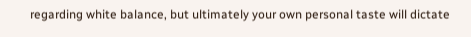regarding white balance, but ultimately your own personal taste will dictate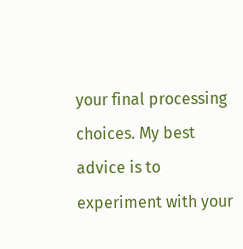your final processing choices. My best advice is to experiment with your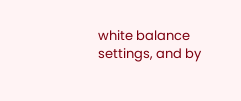white balance settings, and by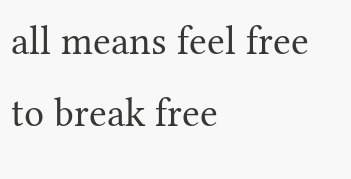all means feel free to break free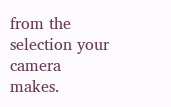from the selection your camera makes.